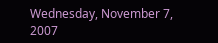Wednesday, November 7, 2007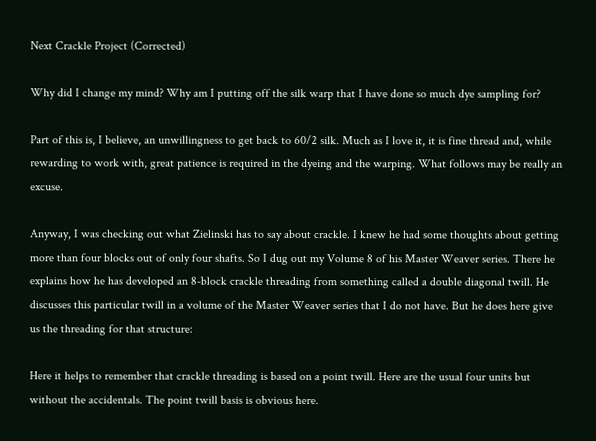Next Crackle Project (Corrected)

Why did I change my mind? Why am I putting off the silk warp that I have done so much dye sampling for?

Part of this is, I believe, an unwillingness to get back to 60/2 silk. Much as I love it, it is fine thread and, while rewarding to work with, great patience is required in the dyeing and the warping. What follows may be really an excuse.

Anyway, I was checking out what Zielinski has to say about crackle. I knew he had some thoughts about getting more than four blocks out of only four shafts. So I dug out my Volume 8 of his Master Weaver series. There he explains how he has developed an 8-block crackle threading from something called a double diagonal twill. He discusses this particular twill in a volume of the Master Weaver series that I do not have. But he does here give us the threading for that structure:

Here it helps to remember that crackle threading is based on a point twill. Here are the usual four units but without the accidentals. The point twill basis is obvious here.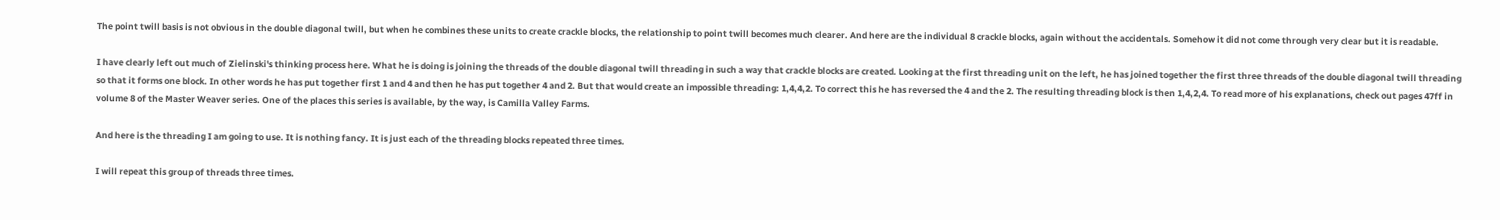The point twill basis is not obvious in the double diagonal twill, but when he combines these units to create crackle blocks, the relationship to point twill becomes much clearer. And here are the individual 8 crackle blocks, again without the accidentals. Somehow it did not come through very clear but it is readable.

I have clearly left out much of Zielinski's thinking process here. What he is doing is joining the threads of the double diagonal twill threading in such a way that crackle blocks are created. Looking at the first threading unit on the left, he has joined together the first three threads of the double diagonal twill threading so that it forms one block. In other words he has put together first 1 and 4 and then he has put together 4 and 2. But that would create an impossible threading: 1,4,4,2. To correct this he has reversed the 4 and the 2. The resulting threading block is then 1,4,2,4. To read more of his explanations, check out pages 47ff in volume 8 of the Master Weaver series. One of the places this series is available, by the way, is Camilla Valley Farms.

And here is the threading I am going to use. It is nothing fancy. It is just each of the threading blocks repeated three times.

I will repeat this group of threads three times.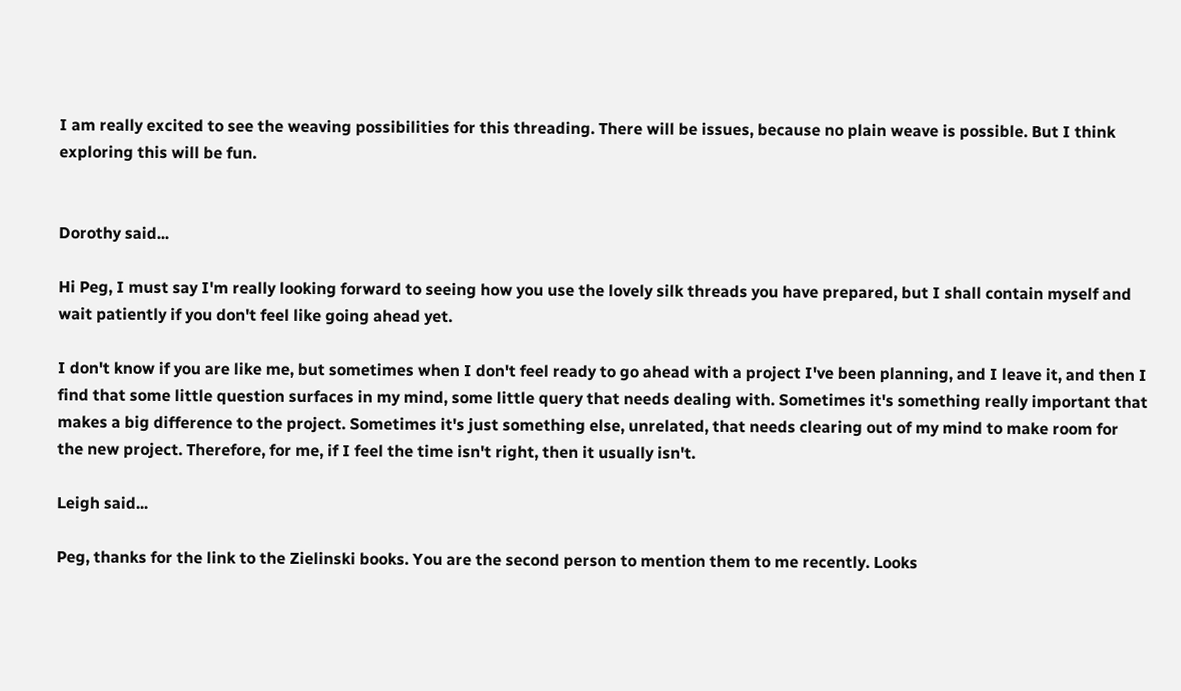I am really excited to see the weaving possibilities for this threading. There will be issues, because no plain weave is possible. But I think exploring this will be fun.


Dorothy said...

Hi Peg, I must say I'm really looking forward to seeing how you use the lovely silk threads you have prepared, but I shall contain myself and wait patiently if you don't feel like going ahead yet.

I don't know if you are like me, but sometimes when I don't feel ready to go ahead with a project I've been planning, and I leave it, and then I find that some little question surfaces in my mind, some little query that needs dealing with. Sometimes it's something really important that makes a big difference to the project. Sometimes it's just something else, unrelated, that needs clearing out of my mind to make room for the new project. Therefore, for me, if I feel the time isn't right, then it usually isn't.

Leigh said...

Peg, thanks for the link to the Zielinski books. You are the second person to mention them to me recently. Looks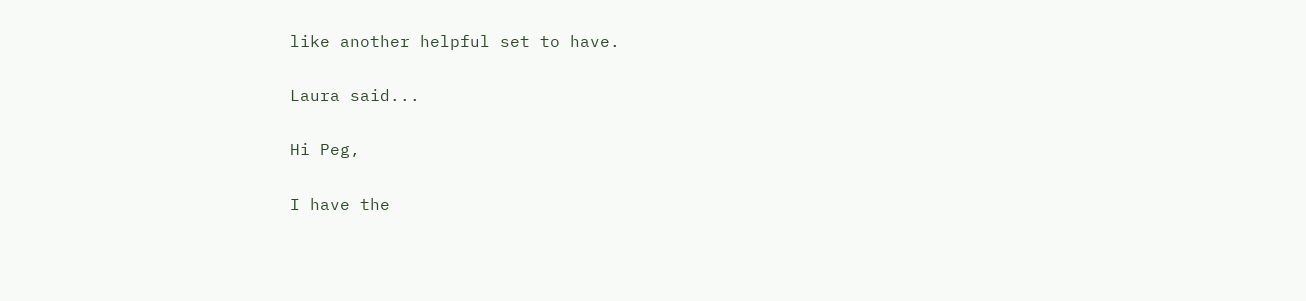like another helpful set to have.

Laura said...

Hi Peg,

I have the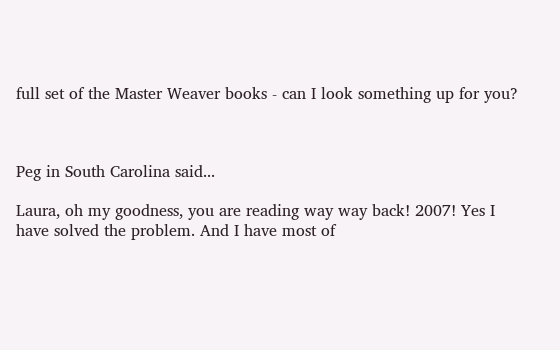full set of the Master Weaver books - can I look something up for you?



Peg in South Carolina said...

Laura, oh my goodness, you are reading way way back! 2007! Yes I have solved the problem. And I have most of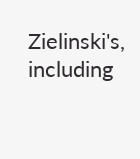Zielinski's, including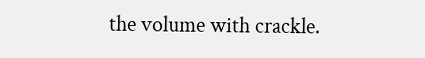the volume with crackle.